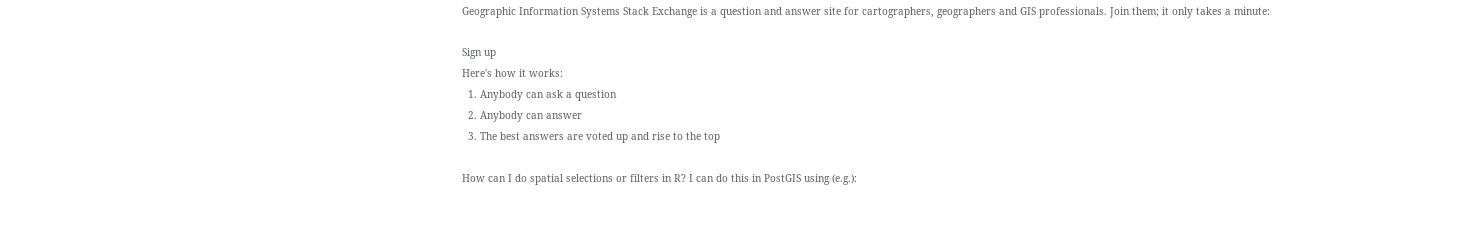Geographic Information Systems Stack Exchange is a question and answer site for cartographers, geographers and GIS professionals. Join them; it only takes a minute:

Sign up
Here's how it works:
  1. Anybody can ask a question
  2. Anybody can answer
  3. The best answers are voted up and rise to the top

How can I do spatial selections or filters in R? I can do this in PostGIS using (e.g.):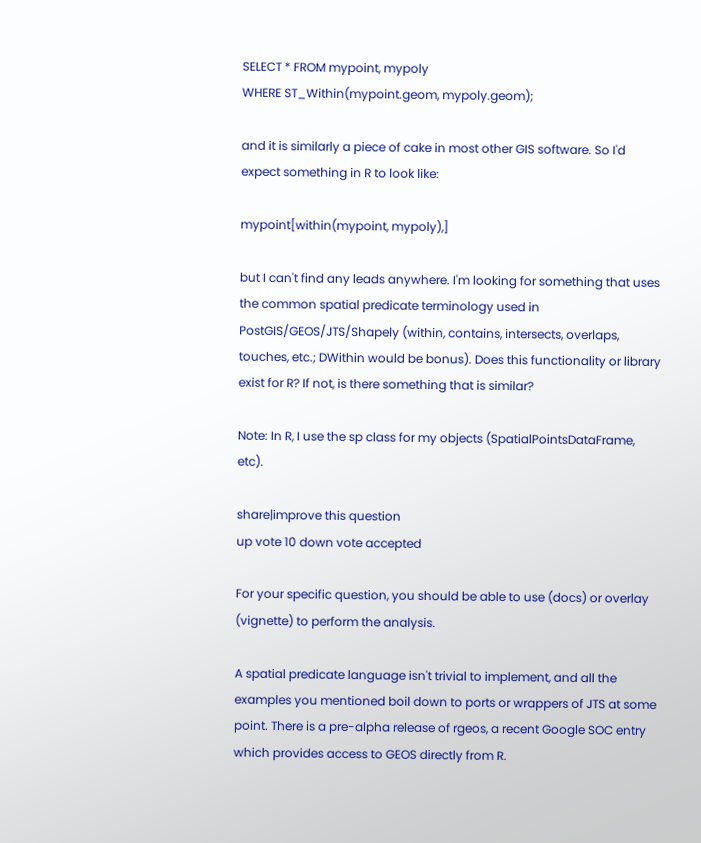SELECT * FROM mypoint, mypoly
WHERE ST_Within(mypoint.geom, mypoly.geom);

and it is similarly a piece of cake in most other GIS software. So I'd expect something in R to look like:

mypoint[within(mypoint, mypoly),]

but I can't find any leads anywhere. I'm looking for something that uses the common spatial predicate terminology used in PostGIS/GEOS/JTS/Shapely (within, contains, intersects, overlaps, touches, etc.; DWithin would be bonus). Does this functionality or library exist for R? If not, is there something that is similar?

Note: In R, I use the sp class for my objects (SpatialPointsDataFrame, etc).

share|improve this question
up vote 10 down vote accepted

For your specific question, you should be able to use (docs) or overlay (vignette) to perform the analysis.

A spatial predicate language isn't trivial to implement, and all the examples you mentioned boil down to ports or wrappers of JTS at some point. There is a pre-alpha release of rgeos, a recent Google SOC entry which provides access to GEOS directly from R.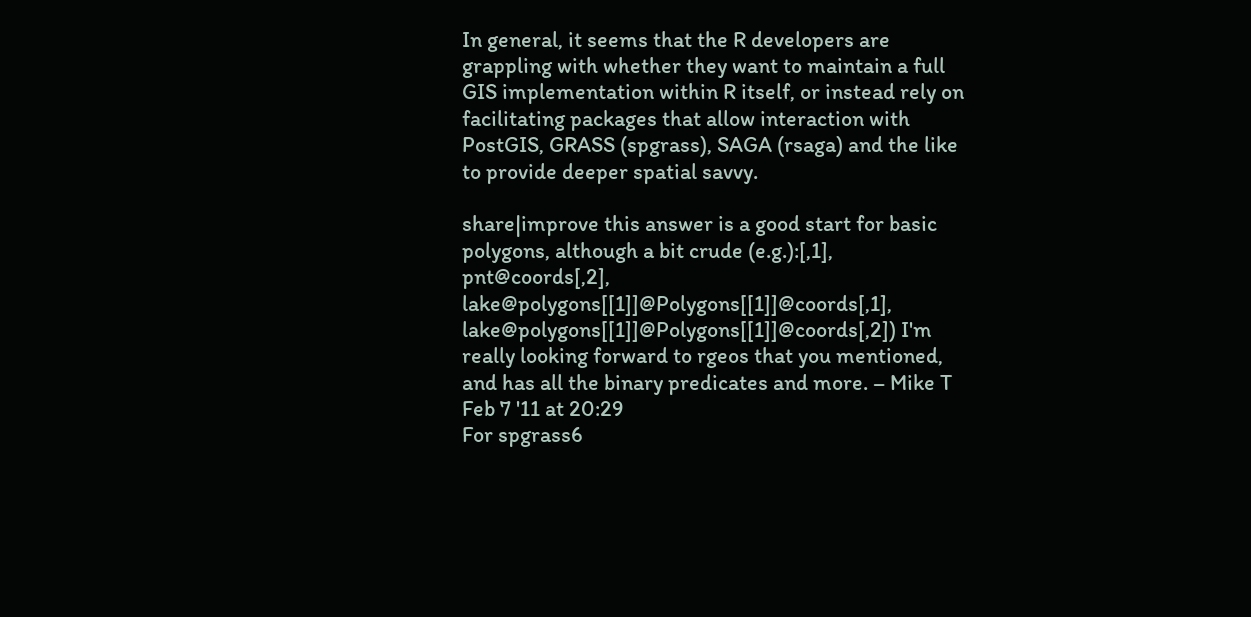In general, it seems that the R developers are grappling with whether they want to maintain a full GIS implementation within R itself, or instead rely on facilitating packages that allow interaction with PostGIS, GRASS (spgrass), SAGA (rsaga) and the like to provide deeper spatial savvy.

share|improve this answer is a good start for basic polygons, although a bit crude (e.g.):[,1], pnt@coords[,2], lake@polygons[[1]]@Polygons[[1]]@coords[,1], lake@polygons[[1]]@Polygons[[1]]@coords[,2]) I'm really looking forward to rgeos that you mentioned, and has all the binary predicates and more. – Mike T Feb 7 '11 at 20:29
For spgrass6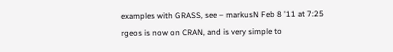examples with GRASS, see – markusN Feb 8 '11 at 7:25
rgeos is now on CRAN, and is very simple to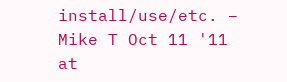install/use/etc. – Mike T Oct 11 '11 at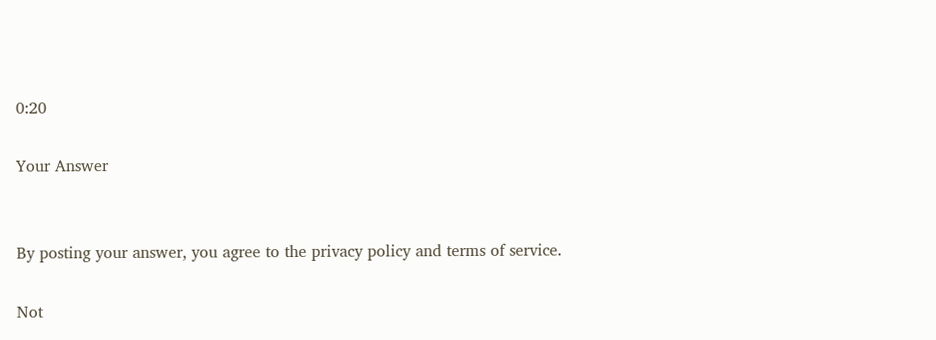0:20

Your Answer


By posting your answer, you agree to the privacy policy and terms of service.

Not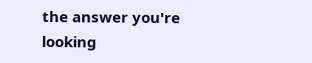the answer you're looking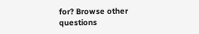for? Browse other questions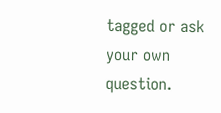tagged or ask your own question.